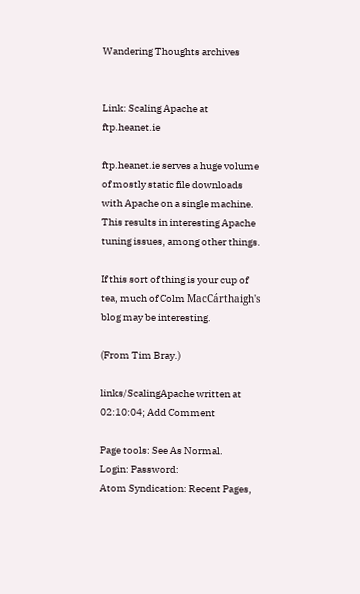Wandering Thoughts archives


Link: Scaling Apache at ftp.heanet.ie

ftp.heanet.ie serves a huge volume of mostly static file downloads with Apache on a single machine. This results in interesting Apache tuning issues, among other things.

If this sort of thing is your cup of tea, much of Colm MacCárthaigh's blog may be interesting.

(From Tim Bray.)

links/ScalingApache written at 02:10:04; Add Comment

Page tools: See As Normal.
Login: Password:
Atom Syndication: Recent Pages,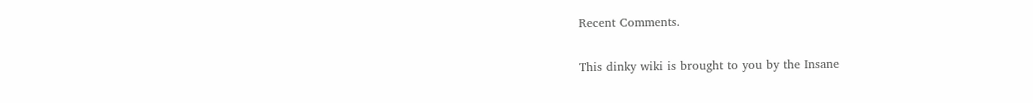Recent Comments.

This dinky wiki is brought to you by the Insane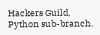Hackers Guild, Python sub-branch.